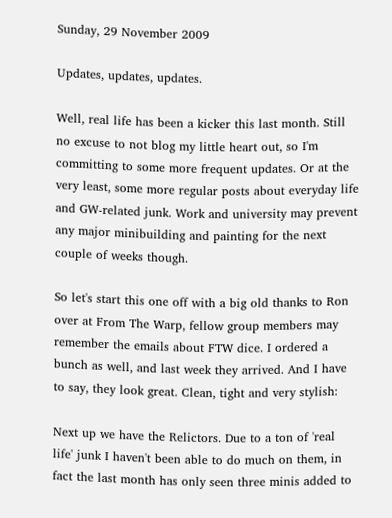Sunday, 29 November 2009

Updates, updates, updates.

Well, real life has been a kicker this last month. Still no excuse to not blog my little heart out, so I'm committing to some more frequent updates. Or at the very least, some more regular posts about everyday life and GW-related junk. Work and university may prevent any major minibuilding and painting for the next couple of weeks though.

So let's start this one off with a big old thanks to Ron over at From The Warp, fellow group members may remember the emails about FTW dice. I ordered a bunch as well, and last week they arrived. And I have to say, they look great. Clean, tight and very stylish:

Next up we have the Relictors. Due to a ton of 'real life' junk I haven't been able to do much on them, in fact the last month has only seen three minis added to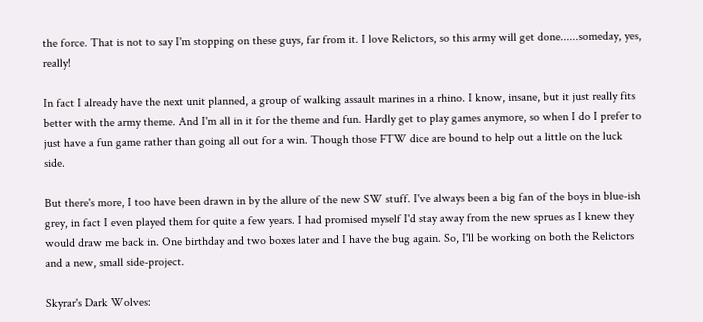the force. That is not to say I'm stopping on these guys, far from it. I love Relictors, so this army will get done......someday, yes, really!

In fact I already have the next unit planned, a group of walking assault marines in a rhino. I know, insane, but it just really fits better with the army theme. And I'm all in it for the theme and fun. Hardly get to play games anymore, so when I do I prefer to just have a fun game rather than going all out for a win. Though those FTW dice are bound to help out a little on the luck side.

But there's more, I too have been drawn in by the allure of the new SW stuff. I've always been a big fan of the boys in blue-ish grey, in fact I even played them for quite a few years. I had promised myself I'd stay away from the new sprues as I knew they would draw me back in. One birthday and two boxes later and I have the bug again. So, I'll be working on both the Relictors and a new, small side-project.

Skyrar's Dark Wolves: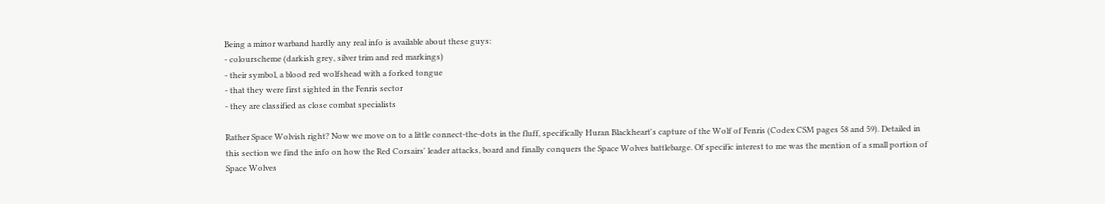Being a minor warband hardly any real info is available about these guys:
- colourscheme (darkish grey, silver trim and red markings)
- their symbol, a blood red wolfshead with a forked tongue
- that they were first sighted in the Fenris sector
- they are classified as close combat specialists

Rather Space Wolvish right? Now we move on to a little connect-the-dots in the fluff, specifically Huran Blackheart's capture of the Wolf of Fenris (Codex CSM pages 58 and 59). Detailed in this section we find the info on how the Red Corsairs' leader attacks, board and finally conquers the Space Wolves battlebarge. Of specific interest to me was the mention of a small portion of Space Wolves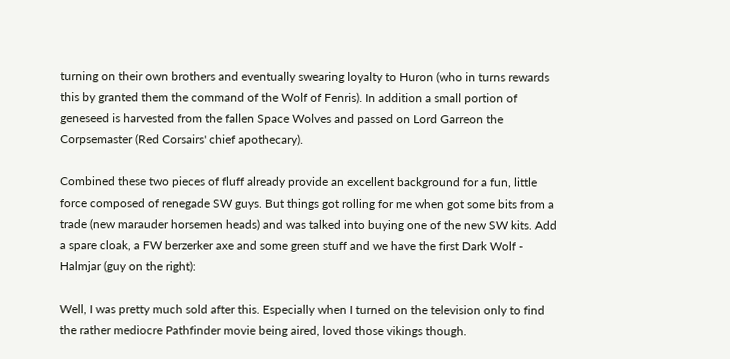turning on their own brothers and eventually swearing loyalty to Huron (who in turns rewards this by granted them the command of the Wolf of Fenris). In addition a small portion of geneseed is harvested from the fallen Space Wolves and passed on Lord Garreon the Corpsemaster (Red Corsairs' chief apothecary).

Combined these two pieces of fluff already provide an excellent background for a fun, little force composed of renegade SW guys. But things got rolling for me when got some bits from a trade (new marauder horsemen heads) and was talked into buying one of the new SW kits. Add a spare cloak, a FW berzerker axe and some green stuff and we have the first Dark Wolf - Halmjar (guy on the right):

Well, I was pretty much sold after this. Especially when I turned on the television only to find the rather mediocre Pathfinder movie being aired, loved those vikings though.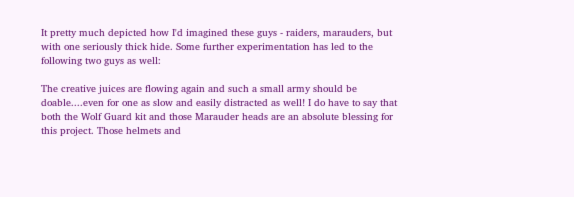It pretty much depicted how I'd imagined these guys - raiders, marauders, but with one seriously thick hide. Some further experimentation has led to the following two guys as well:

The creative juices are flowing again and such a small army should be doable....even for one as slow and easily distracted as well! I do have to say that both the Wolf Guard kit and those Marauder heads are an absolute blessing for this project. Those helmets and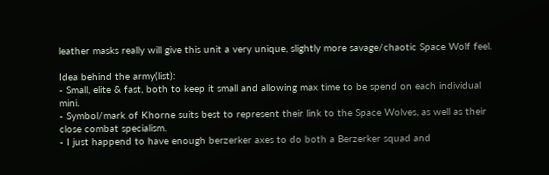leather masks really will give this unit a very unique, slightly more savage/chaotic Space Wolf feel.

Idea behind the army(list):
- Small, elite & fast, both to keep it small and allowing max time to be spend on each individual mini.
- Symbol/mark of Khorne suits best to represent their link to the Space Wolves, as well as their close combat specialism.
- I just happend to have enough berzerker axes to do both a Berzerker squad and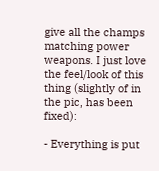give all the champs matching power weapons. I just love the feel/look of this thing (slightly of in the pic, has been fixed):

- Everything is put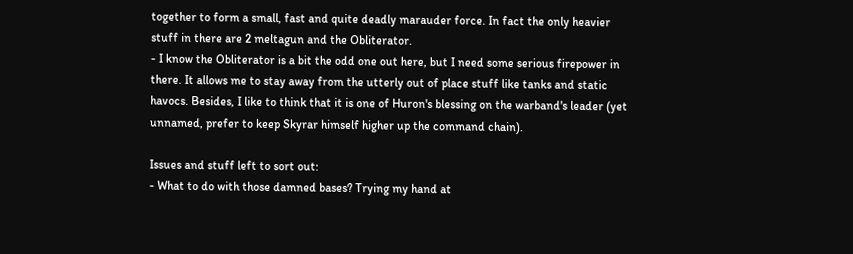together to form a small, fast and quite deadly marauder force. In fact the only heavier stuff in there are 2 meltagun and the Obliterator.
- I know the Obliterator is a bit the odd one out here, but I need some serious firepower in there. It allows me to stay away from the utterly out of place stuff like tanks and static havocs. Besides, I like to think that it is one of Huron's blessing on the warband's leader (yet unnamed, prefer to keep Skyrar himself higher up the command chain).

Issues and stuff left to sort out:
- What to do with those damned bases? Trying my hand at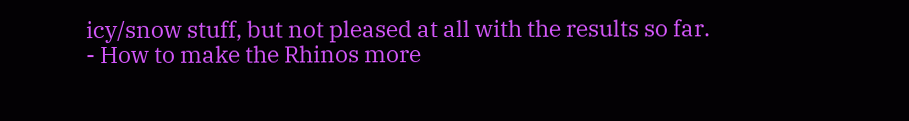icy/snow stuff, but not pleased at all with the results so far.
- How to make the Rhinos more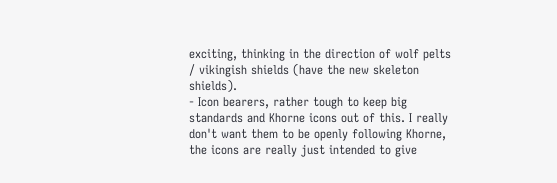exciting, thinking in the direction of wolf pelts / vikingish shields (have the new skeleton shields).
- Icon bearers, rather tough to keep big standards and Khorne icons out of this. I really don't want them to be openly following Khorne, the icons are really just intended to give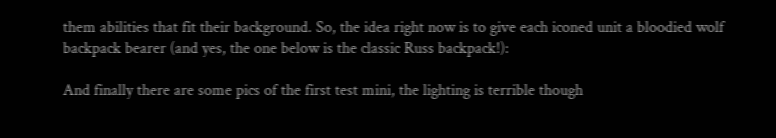them abilities that fit their background. So, the idea right now is to give each iconed unit a bloodied wolf backpack bearer (and yes, the one below is the classic Russ backpack!):

And finally there are some pics of the first test mini, the lighting is terrible though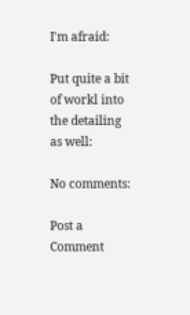I'm afraid:

Put quite a bit of workl into the detailing as well:

No comments:

Post a Comment